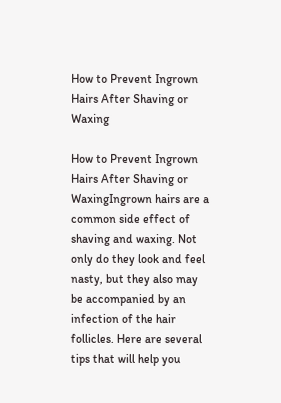How to Prevent Ingrown Hairs After Shaving or Waxing

How to Prevent Ingrown Hairs After Shaving or WaxingIngrown hairs are a common side effect of shaving and waxing. Not only do they look and feel nasty, but they also may be accompanied by an infection of the hair follicles. Here are several tips that will help you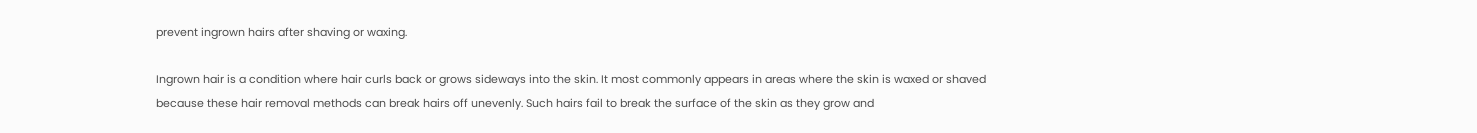prevent ingrown hairs after shaving or waxing.

Ingrown hair is a condition where hair curls back or grows sideways into the skin. It most commonly appears in areas where the skin is waxed or shaved because these hair removal methods can break hairs off unevenly. Such hairs fail to break the surface of the skin as they grow and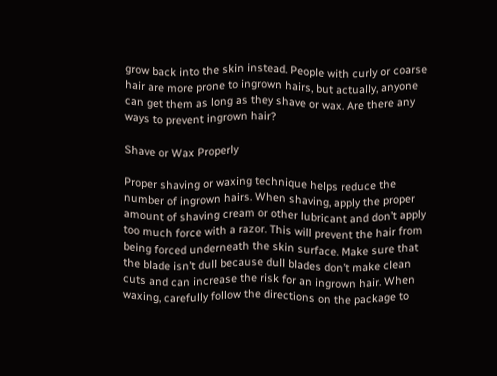grow back into the skin instead. People with curly or coarse hair are more prone to ingrown hairs, but actually, anyone can get them as long as they shave or wax. Are there any ways to prevent ingrown hair?

Shave or Wax Properly

Proper shaving or waxing technique helps reduce the number of ingrown hairs. When shaving, apply the proper amount of shaving cream or other lubricant and don’t apply too much force with a razor. This will prevent the hair from being forced underneath the skin surface. Make sure that the blade isn’t dull because dull blades don’t make clean cuts and can increase the risk for an ingrown hair. When waxing, carefully follow the directions on the package to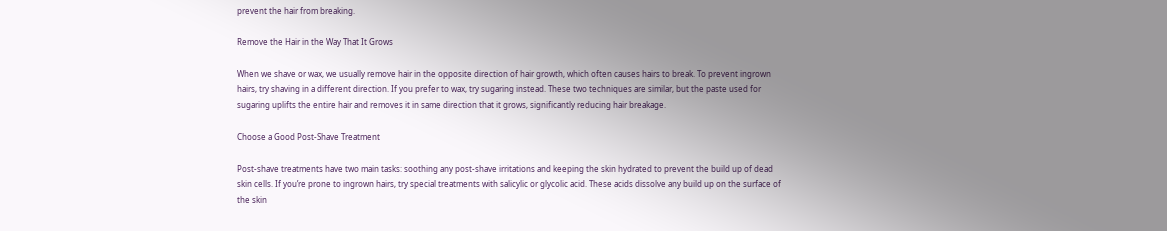prevent the hair from breaking.

Remove the Hair in the Way That It Grows

When we shave or wax, we usually remove hair in the opposite direction of hair growth, which often causes hairs to break. To prevent ingrown hairs, try shaving in a different direction. If you prefer to wax, try sugaring instead. These two techniques are similar, but the paste used for sugaring uplifts the entire hair and removes it in same direction that it grows, significantly reducing hair breakage.

Choose a Good Post-Shave Treatment

Post-shave treatments have two main tasks: soothing any post-shave irritations and keeping the skin hydrated to prevent the build up of dead skin cells. If you’re prone to ingrown hairs, try special treatments with salicylic or glycolic acid. These acids dissolve any build up on the surface of the skin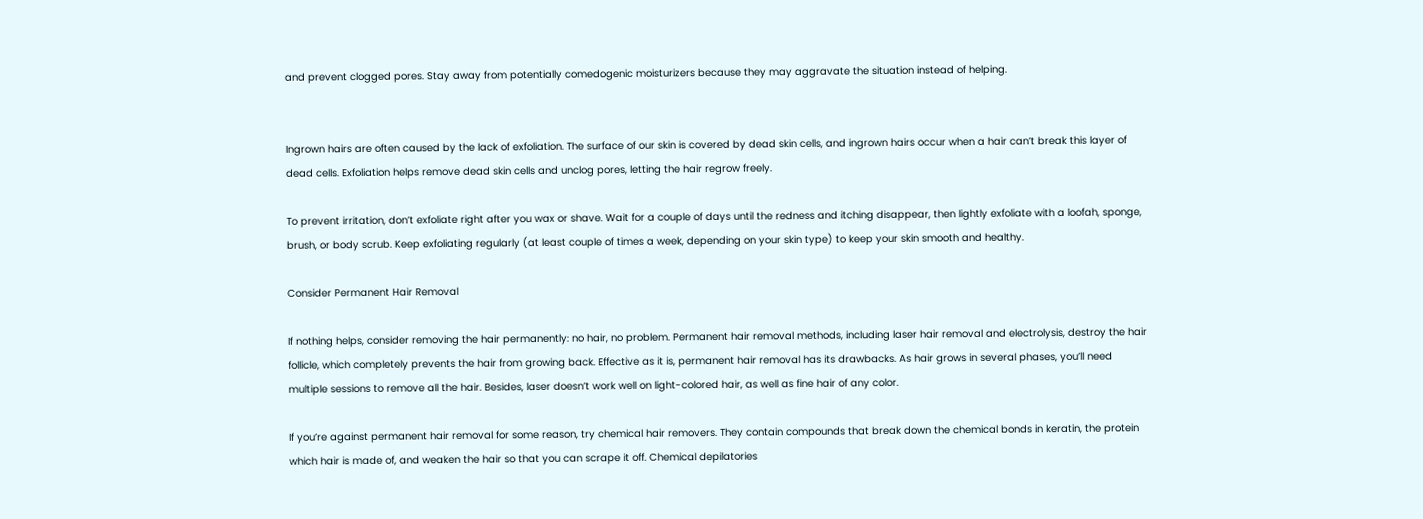and prevent clogged pores. Stay away from potentially comedogenic moisturizers because they may aggravate the situation instead of helping.


Ingrown hairs are often caused by the lack of exfoliation. The surface of our skin is covered by dead skin cells, and ingrown hairs occur when a hair can’t break this layer of dead cells. Exfoliation helps remove dead skin cells and unclog pores, letting the hair regrow freely.

To prevent irritation, don’t exfoliate right after you wax or shave. Wait for a couple of days until the redness and itching disappear, then lightly exfoliate with a loofah, sponge, brush, or body scrub. Keep exfoliating regularly (at least couple of times a week, depending on your skin type) to keep your skin smooth and healthy.

Consider Permanent Hair Removal

If nothing helps, consider removing the hair permanently: no hair, no problem. Permanent hair removal methods, including laser hair removal and electrolysis, destroy the hair follicle, which completely prevents the hair from growing back. Effective as it is, permanent hair removal has its drawbacks. As hair grows in several phases, you’ll need multiple sessions to remove all the hair. Besides, laser doesn’t work well on light-colored hair, as well as fine hair of any color.

If you’re against permanent hair removal for some reason, try chemical hair removers. They contain compounds that break down the chemical bonds in keratin, the protein which hair is made of, and weaken the hair so that you can scrape it off. Chemical depilatories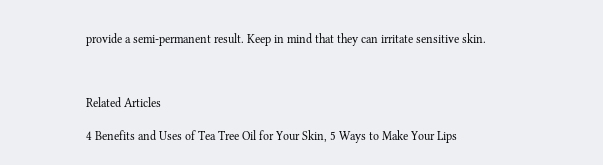provide a semi-permanent result. Keep in mind that they can irritate sensitive skin.



Related Articles

4 Benefits and Uses of Tea Tree Oil for Your Skin, 5 Ways to Make Your Lips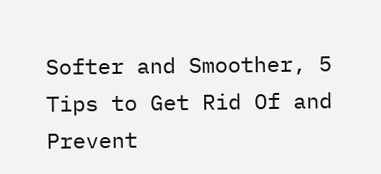Softer and Smoother, 5 Tips to Get Rid Of and Prevent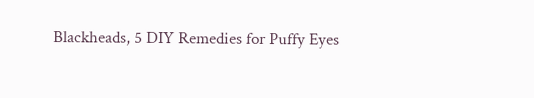Blackheads, 5 DIY Remedies for Puffy Eyes